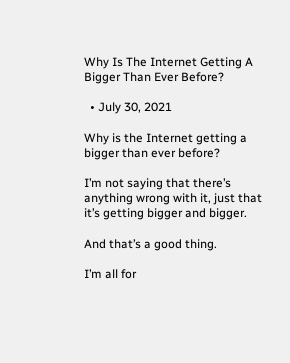Why Is The Internet Getting A Bigger Than Ever Before?

  • July 30, 2021

Why is the Internet getting a bigger than ever before?

I’m not saying that there’s anything wrong with it, just that it’s getting bigger and bigger.

And that’s a good thing.

I’m all for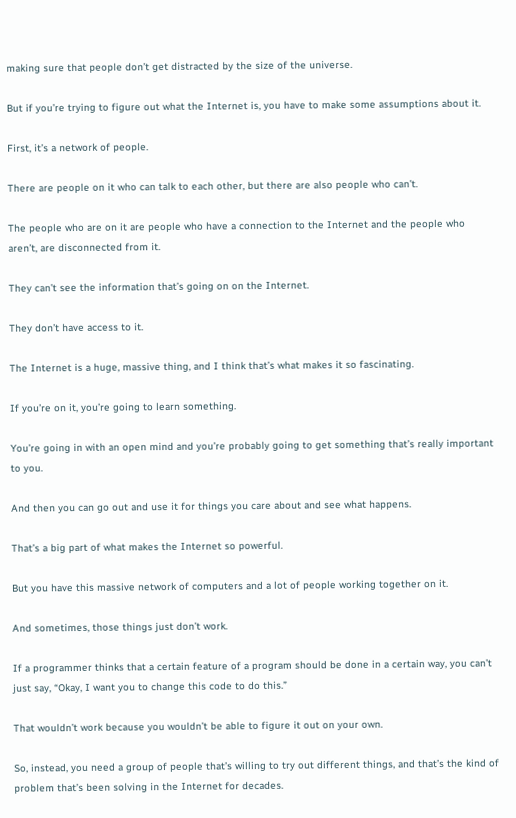making sure that people don’t get distracted by the size of the universe.

But if you’re trying to figure out what the Internet is, you have to make some assumptions about it.

First, it’s a network of people.

There are people on it who can talk to each other, but there are also people who can’t.

The people who are on it are people who have a connection to the Internet and the people who aren’t, are disconnected from it.

They can’t see the information that’s going on on the Internet.

They don’t have access to it.

The Internet is a huge, massive thing, and I think that’s what makes it so fascinating.

If you’re on it, you’re going to learn something.

You’re going in with an open mind and you’re probably going to get something that’s really important to you.

And then you can go out and use it for things you care about and see what happens.

That’s a big part of what makes the Internet so powerful.

But you have this massive network of computers and a lot of people working together on it.

And sometimes, those things just don’t work.

If a programmer thinks that a certain feature of a program should be done in a certain way, you can’t just say, “Okay, I want you to change this code to do this.”

That wouldn’t work because you wouldn’t be able to figure it out on your own.

So, instead, you need a group of people that’s willing to try out different things, and that’s the kind of problem that’s been solving in the Internet for decades.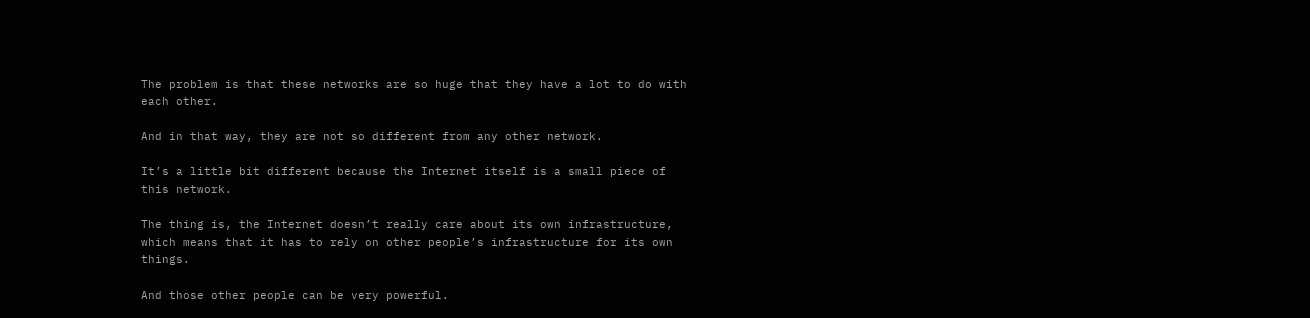The problem is that these networks are so huge that they have a lot to do with each other.

And in that way, they are not so different from any other network.

It’s a little bit different because the Internet itself is a small piece of this network.

The thing is, the Internet doesn’t really care about its own infrastructure, which means that it has to rely on other people’s infrastructure for its own things.

And those other people can be very powerful.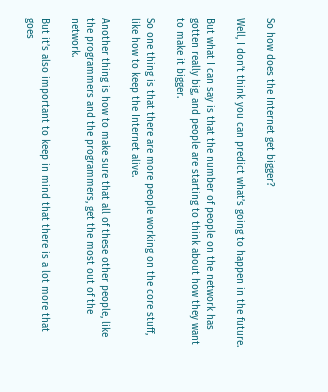So how does the Internet get bigger?

Well, I don’t think you can predict what’s going to happen in the future.

But what I can say is that the number of people on the network has gotten really big, and people are starting to think about how they want to make it bigger.

So one thing is that there are more people working on the core stuff, like how to keep the Internet alive.

Another thing is how to make sure that all of these other people, like the programmers and the programmers, get the most out of the network.

But it’s also important to keep in mind that there is a lot more that goes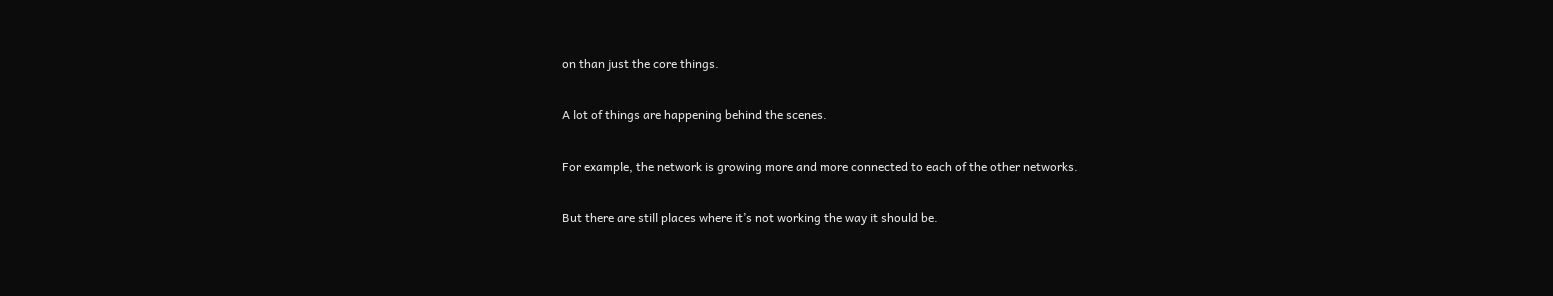on than just the core things.

A lot of things are happening behind the scenes.

For example, the network is growing more and more connected to each of the other networks.

But there are still places where it’s not working the way it should be.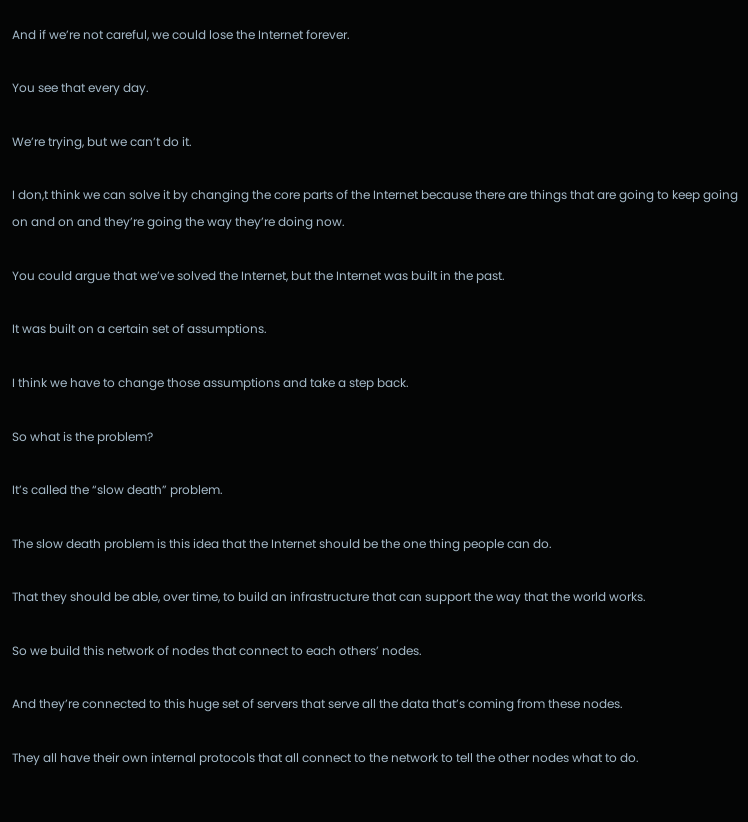And if we’re not careful, we could lose the Internet forever.

You see that every day.

We’re trying, but we can’t do it.

I don,t think we can solve it by changing the core parts of the Internet because there are things that are going to keep going on and on and they’re going the way they’re doing now.

You could argue that we’ve solved the Internet, but the Internet was built in the past.

It was built on a certain set of assumptions.

I think we have to change those assumptions and take a step back.

So what is the problem?

It’s called the “slow death” problem.

The slow death problem is this idea that the Internet should be the one thing people can do.

That they should be able, over time, to build an infrastructure that can support the way that the world works.

So we build this network of nodes that connect to each others’ nodes.

And they’re connected to this huge set of servers that serve all the data that’s coming from these nodes.

They all have their own internal protocols that all connect to the network to tell the other nodes what to do.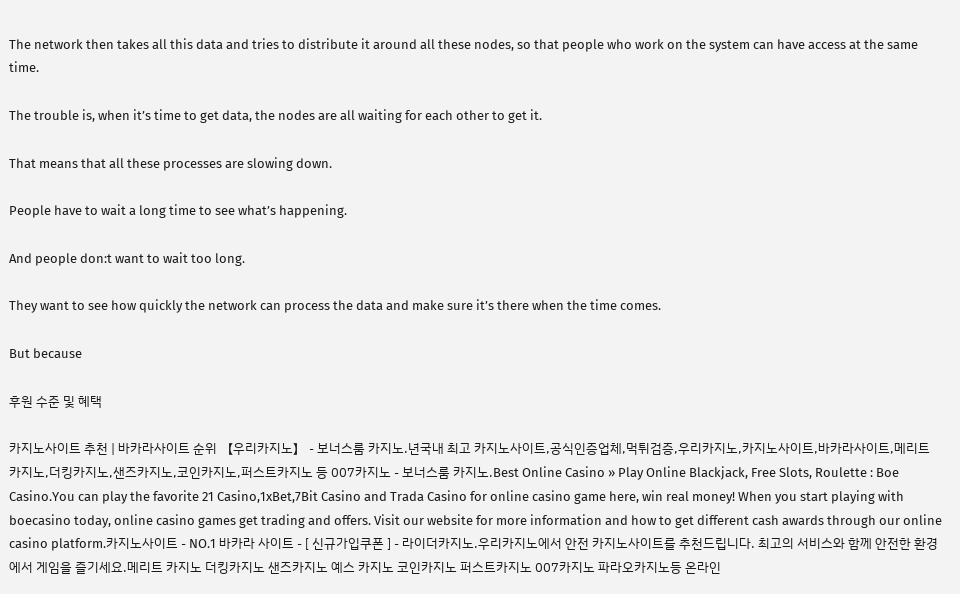The network then takes all this data and tries to distribute it around all these nodes, so that people who work on the system can have access at the same time.

The trouble is, when it’s time to get data, the nodes are all waiting for each other to get it.

That means that all these processes are slowing down.

People have to wait a long time to see what’s happening.

And people don:t want to wait too long.

They want to see how quickly the network can process the data and make sure it’s there when the time comes.

But because

후원 수준 및 혜택

카지노사이트 추천 | 바카라사이트 순위 【우리카지노】 - 보너스룸 카지노.년국내 최고 카지노사이트,공식인증업체,먹튀검증,우리카지노,카지노사이트,바카라사이트,메리트카지노,더킹카지노,샌즈카지노,코인카지노,퍼스트카지노 등 007카지노 - 보너스룸 카지노.Best Online Casino » Play Online Blackjack, Free Slots, Roulette : Boe Casino.You can play the favorite 21 Casino,1xBet,7Bit Casino and Trada Casino for online casino game here, win real money! When you start playing with boecasino today, online casino games get trading and offers. Visit our website for more information and how to get different cash awards through our online casino platform.카지노사이트 - NO.1 바카라 사이트 - [ 신규가입쿠폰 ] - 라이더카지노.우리카지노에서 안전 카지노사이트를 추천드립니다. 최고의 서비스와 함께 안전한 환경에서 게임을 즐기세요.메리트 카지노 더킹카지노 샌즈카지노 예스 카지노 코인카지노 퍼스트카지노 007카지노 파라오카지노등 온라인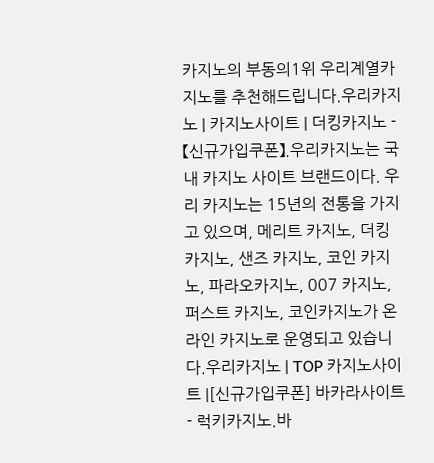카지노의 부동의1위 우리계열카지노를 추천해드립니다.우리카지노 | 카지노사이트 | 더킹카지노 - 【신규가입쿠폰】.우리카지노는 국내 카지노 사이트 브랜드이다. 우리 카지노는 15년의 전통을 가지고 있으며, 메리트 카지노, 더킹카지노, 샌즈 카지노, 코인 카지노, 파라오카지노, 007 카지노, 퍼스트 카지노, 코인카지노가 온라인 카지노로 운영되고 있습니다.우리카지노 | TOP 카지노사이트 |[신규가입쿠폰] 바카라사이트 - 럭키카지노.바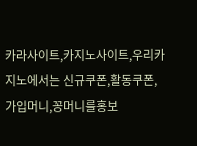카라사이트,카지노사이트,우리카지노에서는 신규쿠폰,활동쿠폰,가입머니,꽁머니를홍보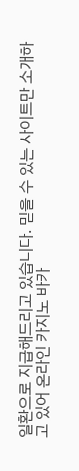일환으로 지급해드리고 있습니다. 믿을 수 있는 사이트만 소개하고 있어 온라인 카지노 바카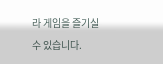라 게임을 즐기실 수 있습니다.